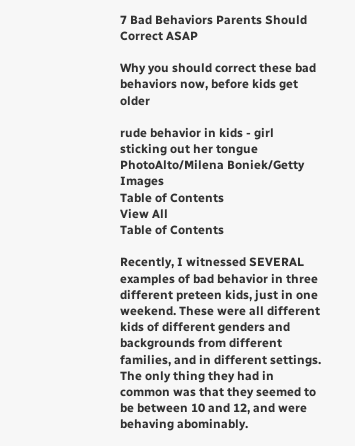7 Bad Behaviors Parents Should Correct ASAP

Why you should correct these bad behaviors now, before kids get older

rude behavior in kids - girl sticking out her tongue
PhotoAlto/Milena Boniek/Getty Images
Table of Contents
View All
Table of Contents

Recently, I witnessed SEVERAL examples of bad behavior in three different preteen kids, just in one weekend. These were all different kids of different genders and backgrounds from different families, and in different settings. The only thing they had in common was that they seemed to be between 10 and 12, and were behaving abominably.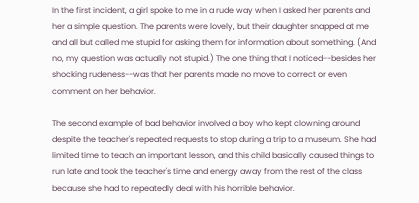In the first incident, a girl spoke to me in a rude way when I asked her parents and her a simple question. The parents were lovely, but their daughter snapped at me and all but called me stupid for asking them for information about something. (And no, my question was actually not stupid.) The one thing that I noticed--besides her shocking rudeness--was that her parents made no move to correct or even comment on her behavior.

The second example of bad behavior involved a boy who kept clowning around despite the teacher's repeated requests to stop during a trip to a museum. She had limited time to teach an important lesson, and this child basically caused things to run late and took the teacher's time and energy away from the rest of the class because she had to repeatedly deal with his horrible behavior.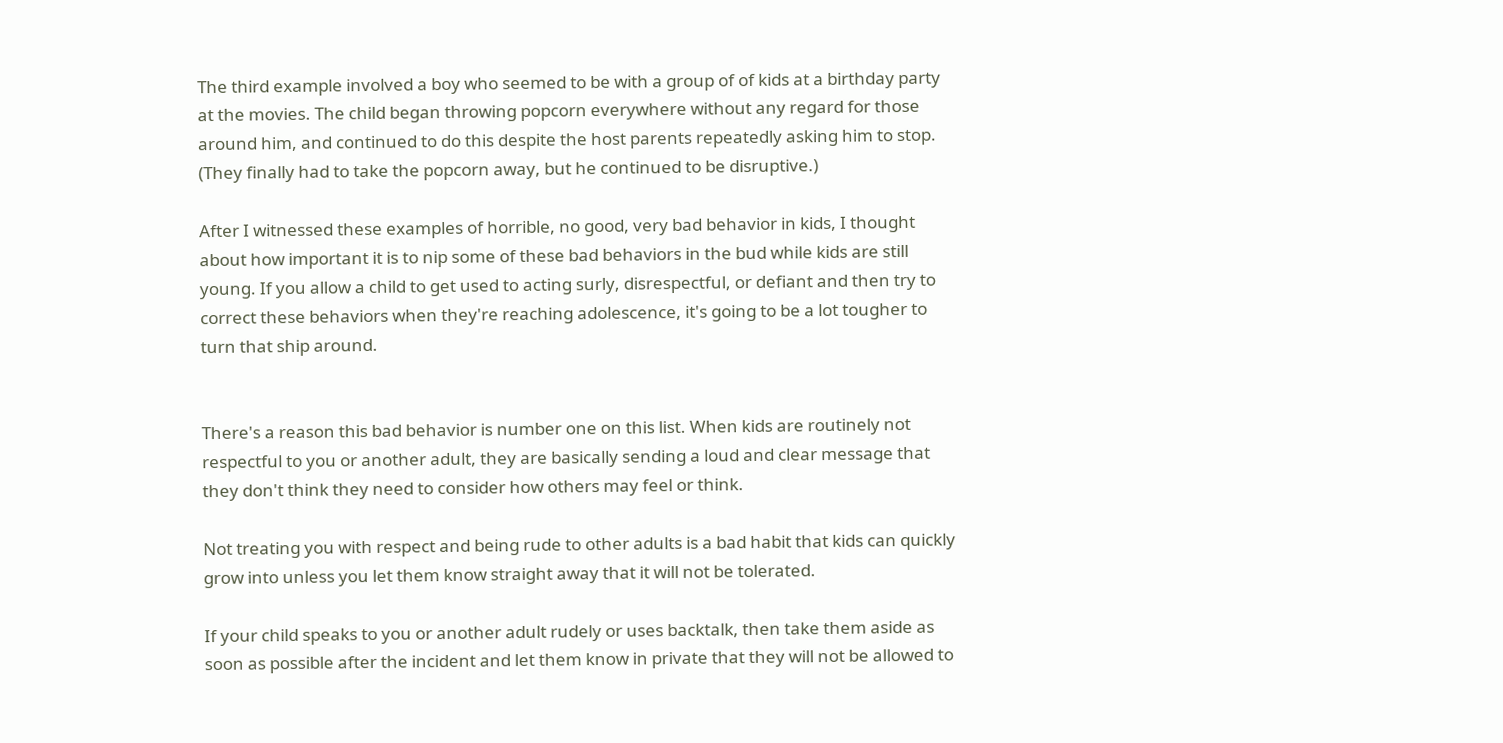The third example involved a boy who seemed to be with a group of of kids at a birthday party at the movies. The child began throwing popcorn everywhere without any regard for those around him, and continued to do this despite the host parents repeatedly asking him to stop. (They finally had to take the popcorn away, but he continued to be disruptive.)

After I witnessed these examples of horrible, no good, very bad behavior in kids, I thought about how important it is to nip some of these bad behaviors in the bud while kids are still young. If you allow a child to get used to acting surly, disrespectful, or defiant and then try to correct these behaviors when they're reaching adolescence, it's going to be a lot tougher to turn that ship around.


There's a reason this bad behavior is number one on this list. When kids are routinely not respectful to you or another adult, they are basically sending a loud and clear message that they don't think they need to consider how others may feel or think.

Not treating you with respect and being rude to other adults is a bad habit that kids can quickly grow into unless you let them know straight away that it will not be tolerated.

If your child speaks to you or another adult rudely or uses backtalk, then take them aside as soon as possible after the incident and let them know in private that they will not be allowed to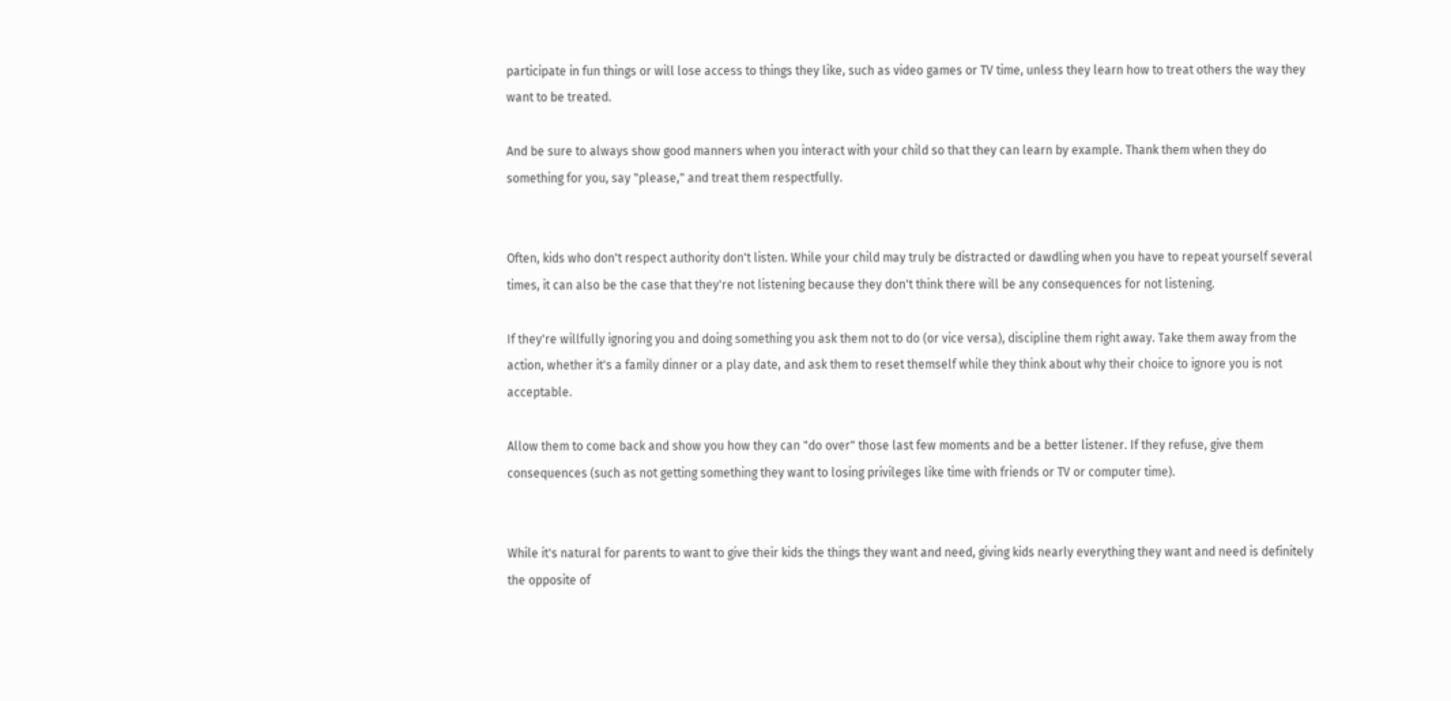participate in fun things or will lose access to things they like, such as video games or TV time, unless they learn how to treat others the way they want to be treated.

And be sure to always show good manners when you interact with your child so that they can learn by example. Thank them when they do something for you, say "please," and treat them respectfully.


Often, kids who don't respect authority don't listen. While your child may truly be distracted or dawdling when you have to repeat yourself several times, it can also be the case that they're not listening because they don't think there will be any consequences for not listening.

If they're willfully ignoring you and doing something you ask them not to do (or vice versa), discipline them right away. Take them away from the action, whether it's a family dinner or a play date, and ask them to reset themself while they think about why their choice to ignore you is not acceptable.

Allow them to come back and show you how they can "do over" those last few moments and be a better listener. If they refuse, give them consequences (such as not getting something they want to losing privileges like time with friends or TV or computer time).


While it's natural for parents to want to give their kids the things they want and need, giving kids nearly everything they want and need is definitely the opposite of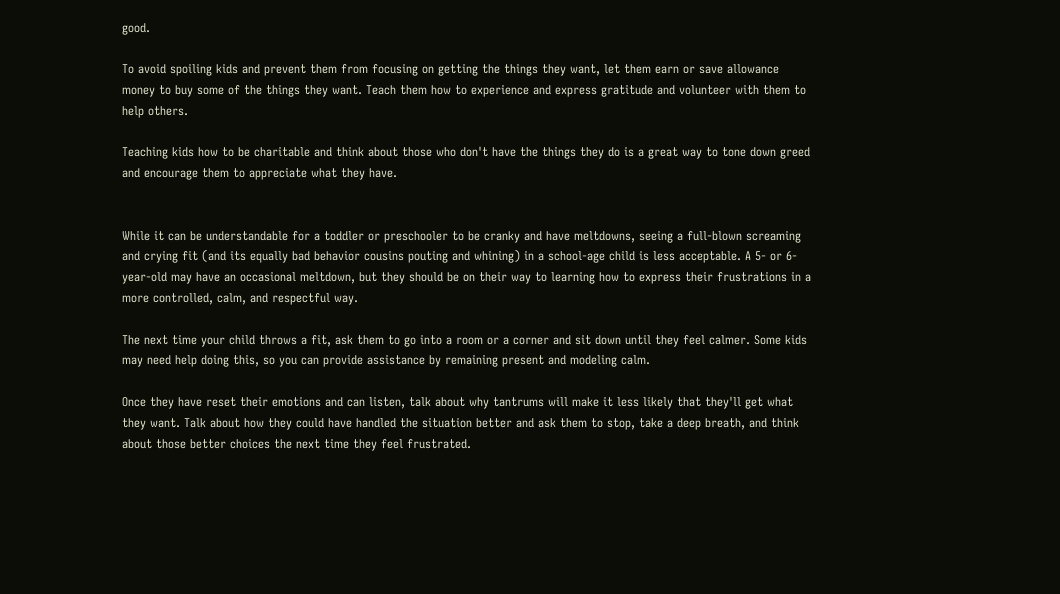good.

To avoid spoiling kids and prevent them from focusing on getting the things they want, let them earn or save allowance money to buy some of the things they want. Teach them how to experience and express gratitude and volunteer with them to help others.

Teaching kids how to be charitable and think about those who don't have the things they do is a great way to tone down greed and encourage them to appreciate what they have.


While it can be understandable for a toddler or preschooler to be cranky and have meltdowns, seeing a full-blown screaming and crying fit (and its equally bad behavior cousins pouting and whining) in a school-age child is less acceptable. A 5- or 6-year-old may have an occasional meltdown, but they should be on their way to learning how to express their frustrations in a more controlled, calm, and respectful way.

The next time your child throws a fit, ask them to go into a room or a corner and sit down until they feel calmer. Some kids may need help doing this, so you can provide assistance by remaining present and modeling calm.

Once they have reset their emotions and can listen, talk about why tantrums will make it less likely that they'll get what they want. Talk about how they could have handled the situation better and ask them to stop, take a deep breath, and think about those better choices the next time they feel frustrated.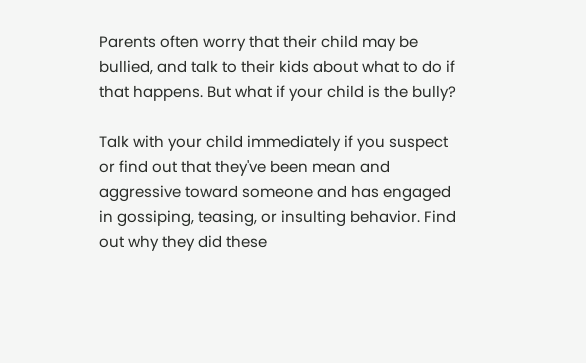Parents often worry that their child may be bullied, and talk to their kids about what to do if that happens. But what if your child is the bully?

Talk with your child immediately if you suspect or find out that they've been mean and aggressive toward someone and has engaged in gossiping, teasing, or insulting behavior. Find out why they did these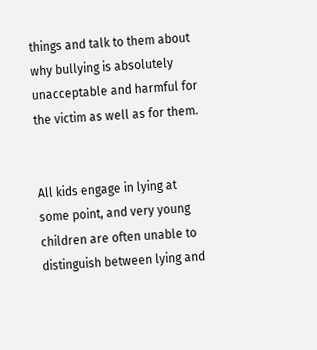things and talk to them about why bullying is absolutely unacceptable and harmful for the victim as well as for them.


All kids engage in lying at some point, and very young children are often unable to distinguish between lying and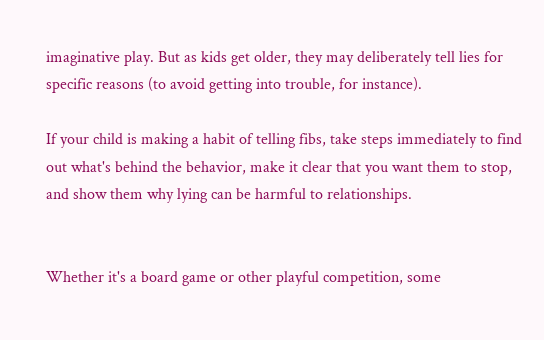imaginative play. But as kids get older, they may deliberately tell lies for specific reasons (to avoid getting into trouble, for instance).

If your child is making a habit of telling fibs, take steps immediately to find out what's behind the behavior, make it clear that you want them to stop, and show them why lying can be harmful to relationships.


Whether it's a board game or other playful competition, some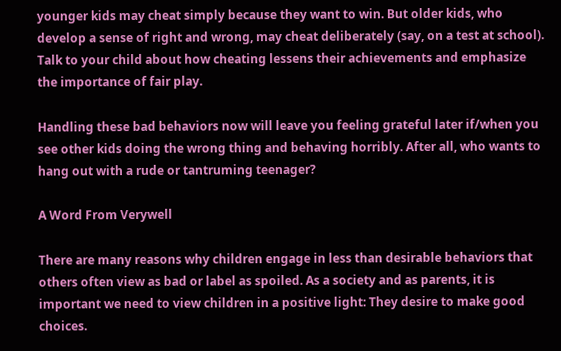younger kids may cheat simply because they want to win. But older kids, who develop a sense of right and wrong, may cheat deliberately (say, on a test at school). Talk to your child about how cheating lessens their achievements and emphasize the importance of fair play.

Handling these bad behaviors now will leave you feeling grateful later if/when you see other kids doing the wrong thing and behaving horribly. After all, who wants to hang out with a rude or tantruming teenager?

A Word From Verywell

There are many reasons why children engage in less than desirable behaviors that others often view as bad or label as spoiled. As a society and as parents, it is important we need to view children in a positive light: They desire to make good choices.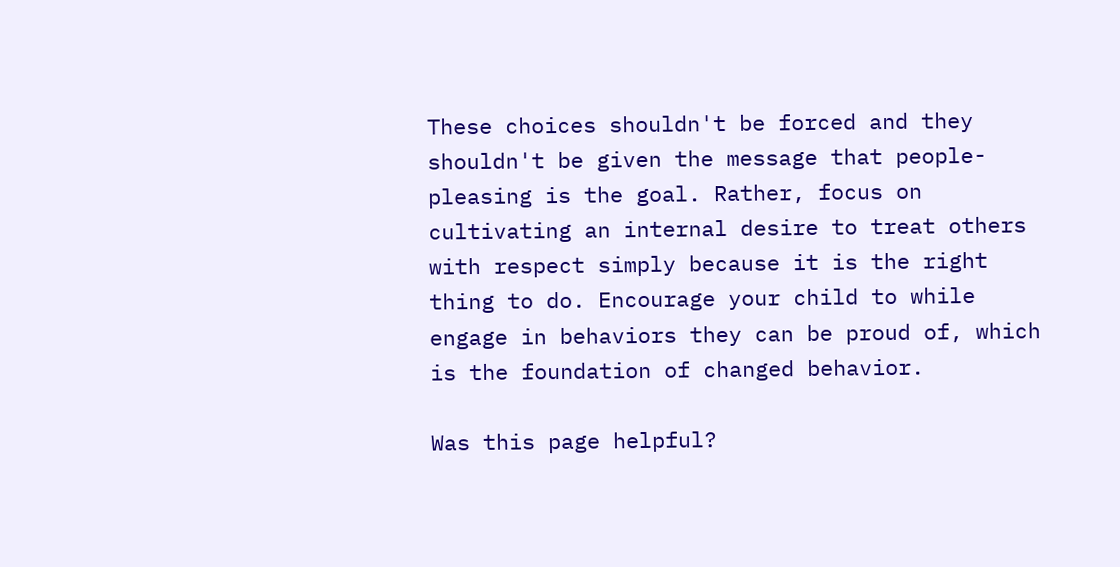These choices shouldn't be forced and they shouldn't be given the message that people-pleasing is the goal. Rather, focus on cultivating an internal desire to treat others with respect simply because it is the right thing to do. Encourage your child to while engage in behaviors they can be proud of, which is the foundation of changed behavior.

Was this page helpful?